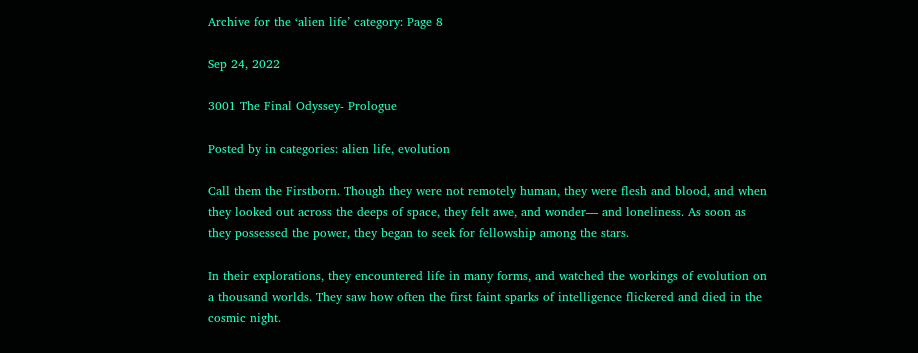Archive for the ‘alien life’ category: Page 8

Sep 24, 2022

3001 The Final Odyssey- Prologue

Posted by in categories: alien life, evolution

Call them the Firstborn. Though they were not remotely human, they were flesh and blood, and when they looked out across the deeps of space, they felt awe, and wonder— and loneliness. As soon as they possessed the power, they began to seek for fellowship among the stars.

In their explorations, they encountered life in many forms, and watched the workings of evolution on a thousand worlds. They saw how often the first faint sparks of intelligence flickered and died in the cosmic night.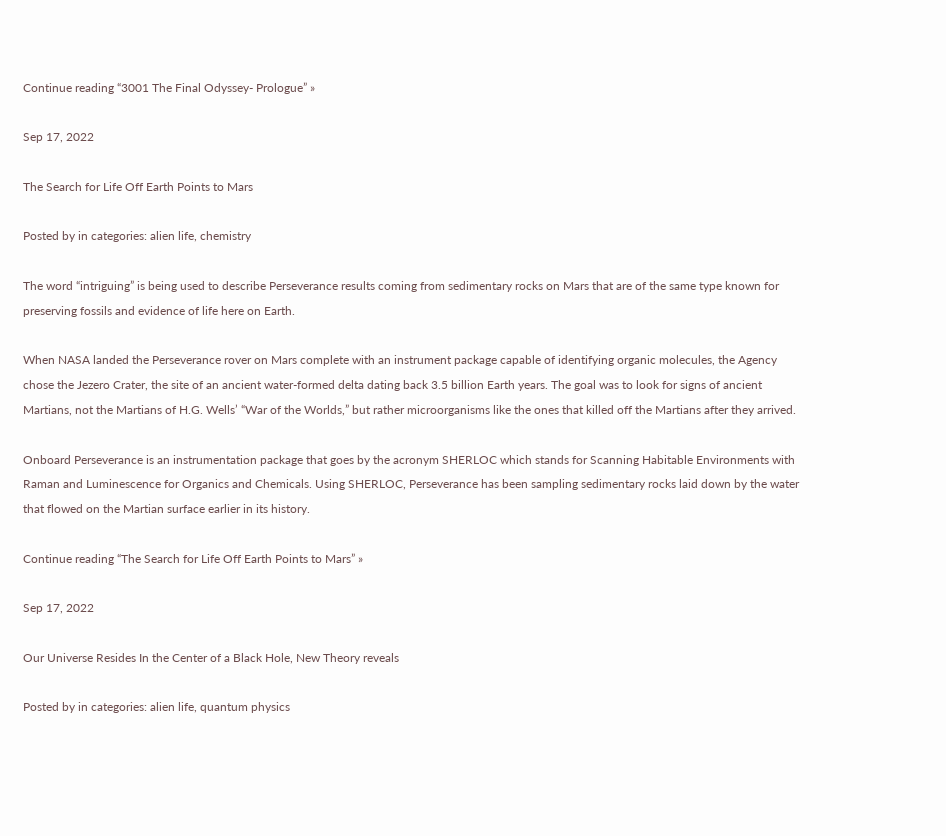Continue reading “3001 The Final Odyssey- Prologue” »

Sep 17, 2022

The Search for Life Off Earth Points to Mars

Posted by in categories: alien life, chemistry

The word “intriguing” is being used to describe Perseverance results coming from sedimentary rocks on Mars that are of the same type known for preserving fossils and evidence of life here on Earth.

When NASA landed the Perseverance rover on Mars complete with an instrument package capable of identifying organic molecules, the Agency chose the Jezero Crater, the site of an ancient water-formed delta dating back 3.5 billion Earth years. The goal was to look for signs of ancient Martians, not the Martians of H.G. Wells’ “War of the Worlds,” but rather microorganisms like the ones that killed off the Martians after they arrived.

Onboard Perseverance is an instrumentation package that goes by the acronym SHERLOC which stands for Scanning Habitable Environments with Raman and Luminescence for Organics and Chemicals. Using SHERLOC, Perseverance has been sampling sedimentary rocks laid down by the water that flowed on the Martian surface earlier in its history.

Continue reading “The Search for Life Off Earth Points to Mars” »

Sep 17, 2022

Our Universe Resides In the Center of a Black Hole, New Theory reveals

Posted by in categories: alien life, quantum physics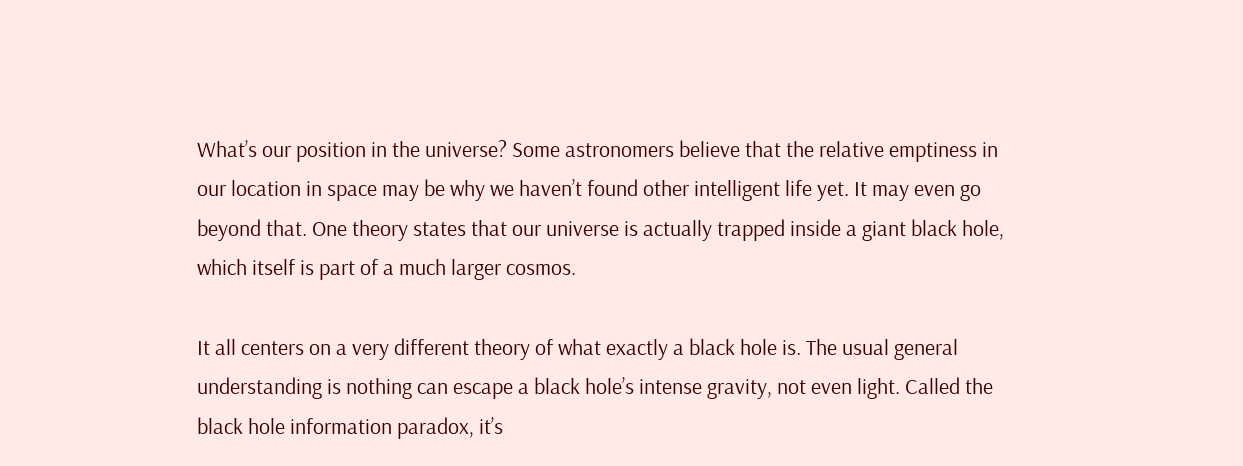What’s our position in the universe? Some astronomers believe that the relative emptiness in our location in space may be why we haven’t found other intelligent life yet. It may even go beyond that. One theory states that our universe is actually trapped inside a giant black hole, which itself is part of a much larger cosmos.

It all centers on a very different theory of what exactly a black hole is. The usual general understanding is nothing can escape a black hole’s intense gravity, not even light. Called the black hole information paradox, it’s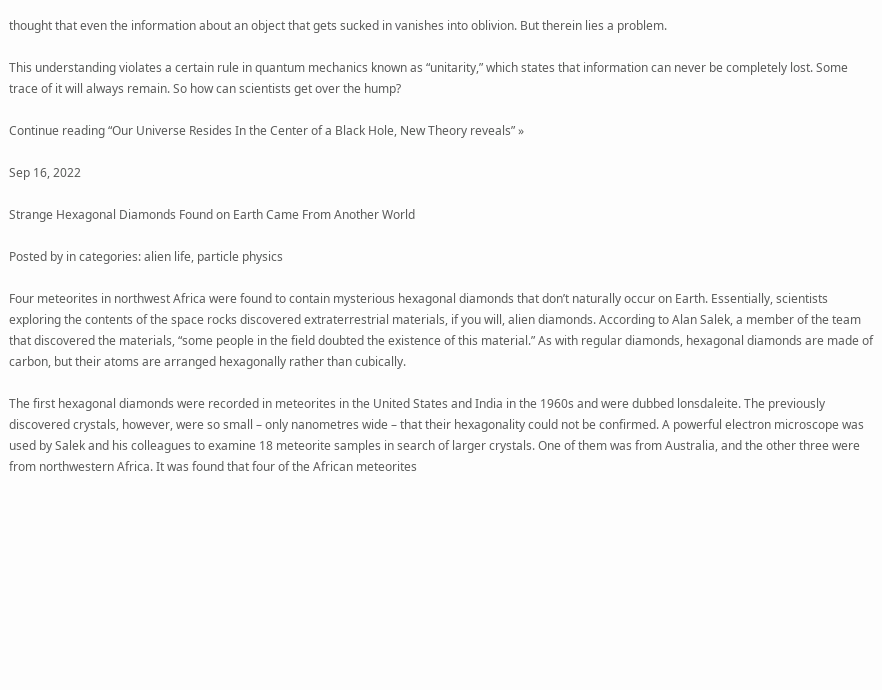thought that even the information about an object that gets sucked in vanishes into oblivion. But therein lies a problem.

This understanding violates a certain rule in quantum mechanics known as “unitarity,” which states that information can never be completely lost. Some trace of it will always remain. So how can scientists get over the hump?

Continue reading “Our Universe Resides In the Center of a Black Hole, New Theory reveals” »

Sep 16, 2022

Strange Hexagonal Diamonds Found on Earth Came From Another World

Posted by in categories: alien life, particle physics

Four meteorites in northwest Africa were found to contain mysterious hexagonal diamonds that don’t naturally occur on Earth. Essentially, scientists exploring the contents of the space rocks discovered extraterrestrial materials, if you will, alien diamonds. According to Alan Salek, a member of the team that discovered the materials, “some people in the field doubted the existence of this material.” As with regular diamonds, hexagonal diamonds are made of carbon, but their atoms are arranged hexagonally rather than cubically.

The first hexagonal diamonds were recorded in meteorites in the United States and India in the 1960s and were dubbed lonsdaleite. The previously discovered crystals, however, were so small – only nanometres wide – that their hexagonality could not be confirmed. A powerful electron microscope was used by Salek and his colleagues to examine 18 meteorite samples in search of larger crystals. One of them was from Australia, and the other three were from northwestern Africa. It was found that four of the African meteorites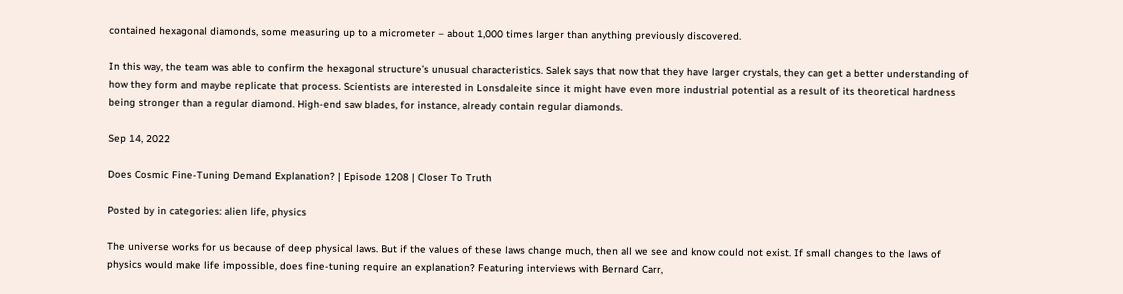contained hexagonal diamonds, some measuring up to a micrometer – about 1,000 times larger than anything previously discovered.

In this way, the team was able to confirm the hexagonal structure’s unusual characteristics. Salek says that now that they have larger crystals, they can get a better understanding of how they form and maybe replicate that process. Scientists are interested in Lonsdaleite since it might have even more industrial potential as a result of its theoretical hardness being stronger than a regular diamond. High-end saw blades, for instance, already contain regular diamonds.

Sep 14, 2022

Does Cosmic Fine-Tuning Demand Explanation? | Episode 1208 | Closer To Truth

Posted by in categories: alien life, physics

The universe works for us because of deep physical laws. But if the values of these laws change much, then all we see and know could not exist. If small changes to the laws of physics would make life impossible, does fine-tuning require an explanation? Featuring interviews with Bernard Carr,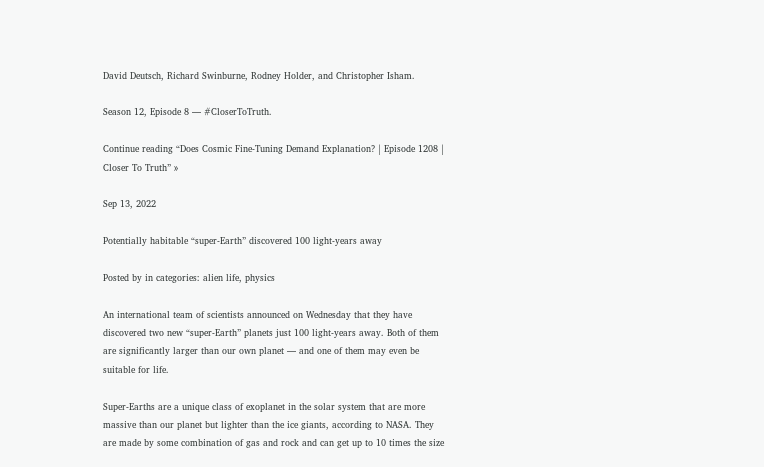David Deutsch, Richard Swinburne, Rodney Holder, and Christopher Isham.

Season 12, Episode 8 — #CloserToTruth.

Continue reading “Does Cosmic Fine-Tuning Demand Explanation? | Episode 1208 | Closer To Truth” »

Sep 13, 2022

Potentially habitable “super-Earth” discovered 100 light-years away

Posted by in categories: alien life, physics

An international team of scientists announced on Wednesday that they have discovered two new “super-Earth” planets just 100 light-years away. Both of them are significantly larger than our own planet — and one of them may even be suitable for life.

Super-Earths are a unique class of exoplanet in the solar system that are more massive than our planet but lighter than the ice giants, according to NASA. They are made by some combination of gas and rock and can get up to 10 times the size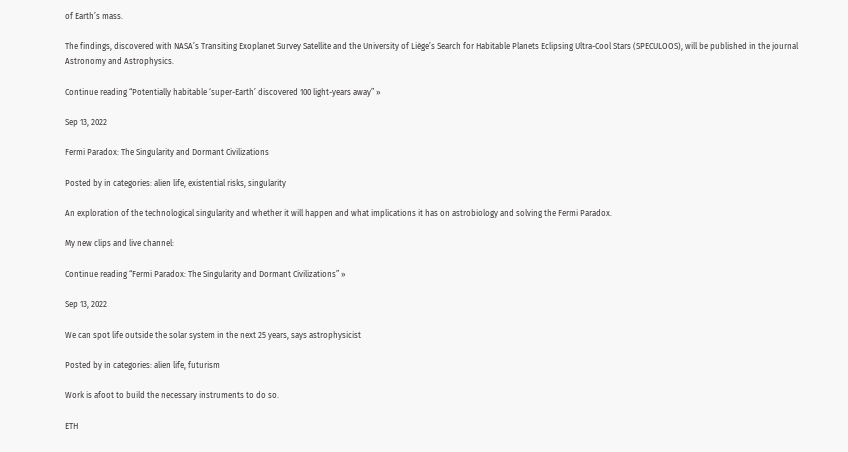of Earth’s mass.

The findings, discovered with NASA’s Transiting Exoplanet Survey Satellite and the University of Liège’s Search for Habitable Planets Eclipsing Ultra-Cool Stars (SPECULOOS), will be published in the journal Astronomy and Astrophysics.

Continue reading “Potentially habitable ‘super-Earth’ discovered 100 light-years away” »

Sep 13, 2022

Fermi Paradox: The Singularity and Dormant Civilizations

Posted by in categories: alien life, existential risks, singularity

An exploration of the technological singularity and whether it will happen and what implications it has on astrobiology and solving the Fermi Paradox.

My new clips and live channel:

Continue reading “Fermi Paradox: The Singularity and Dormant Civilizations” »

Sep 13, 2022

We can spot life outside the solar system in the next 25 years, says astrophysicist

Posted by in categories: alien life, futurism

Work is afoot to build the necessary instruments to do so.

ETH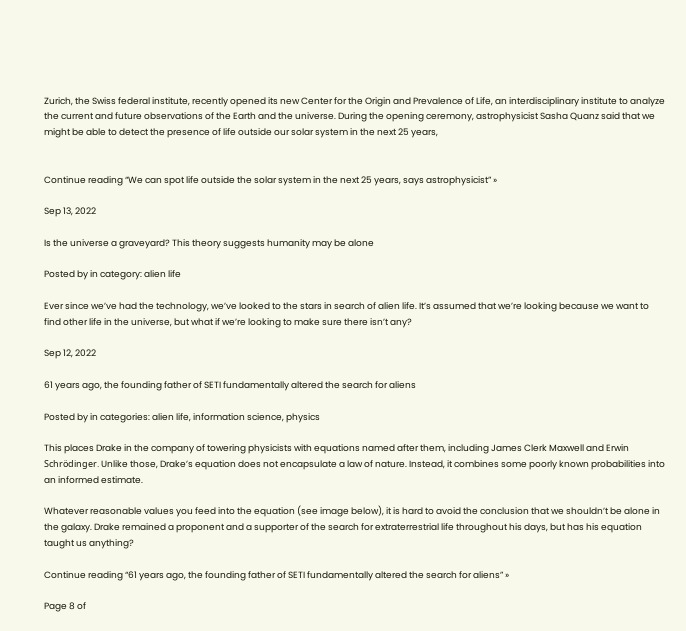Zurich, the Swiss federal institute, recently opened its new Center for the Origin and Prevalence of Life, an interdisciplinary institute to analyze the current and future observations of the Earth and the universe. During the opening ceremony, astrophysicist Sasha Quanz said that we might be able to detect the presence of life outside our solar system in the next 25 years,


Continue reading “We can spot life outside the solar system in the next 25 years, says astrophysicist” »

Sep 13, 2022

Is the universe a graveyard? This theory suggests humanity may be alone

Posted by in category: alien life

Ever since we’ve had the technology, we’ve looked to the stars in search of alien life. It’s assumed that we’re looking because we want to find other life in the universe, but what if we’re looking to make sure there isn’t any?

Sep 12, 2022

61 years ago, the founding father of SETI fundamentally altered the search for aliens

Posted by in categories: alien life, information science, physics

This places Drake in the company of towering physicists with equations named after them, including James Clerk Maxwell and Erwin Schrödinger. Unlike those, Drake’s equation does not encapsulate a law of nature. Instead, it combines some poorly known probabilities into an informed estimate.

Whatever reasonable values you feed into the equation (see image below), it is hard to avoid the conclusion that we shouldn’t be alone in the galaxy. Drake remained a proponent and a supporter of the search for extraterrestrial life throughout his days, but has his equation taught us anything?

Continue reading “61 years ago, the founding father of SETI fundamentally altered the search for aliens” »

Page 8 of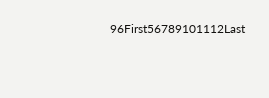96First56789101112Last